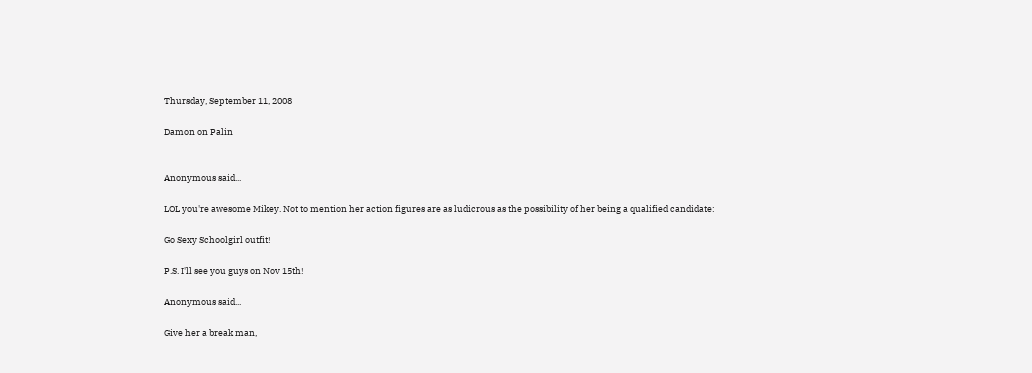Thursday, September 11, 2008

Damon on Palin


Anonymous said...

LOL you're awesome Mikey. Not to mention her action figures are as ludicrous as the possibility of her being a qualified candidate:

Go Sexy Schoolgirl outfit!

P.S. I'll see you guys on Nov 15th!

Anonymous said...

Give her a break man,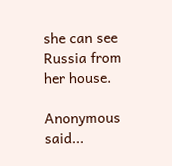she can see Russia from her house.

Anonymous said...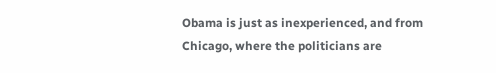Obama is just as inexperienced, and from Chicago, where the politicians are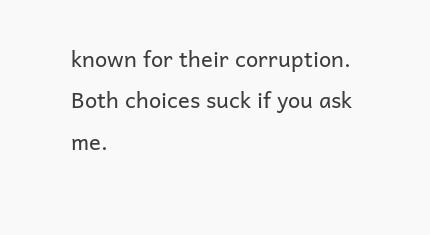known for their corruption.
Both choices suck if you ask me.